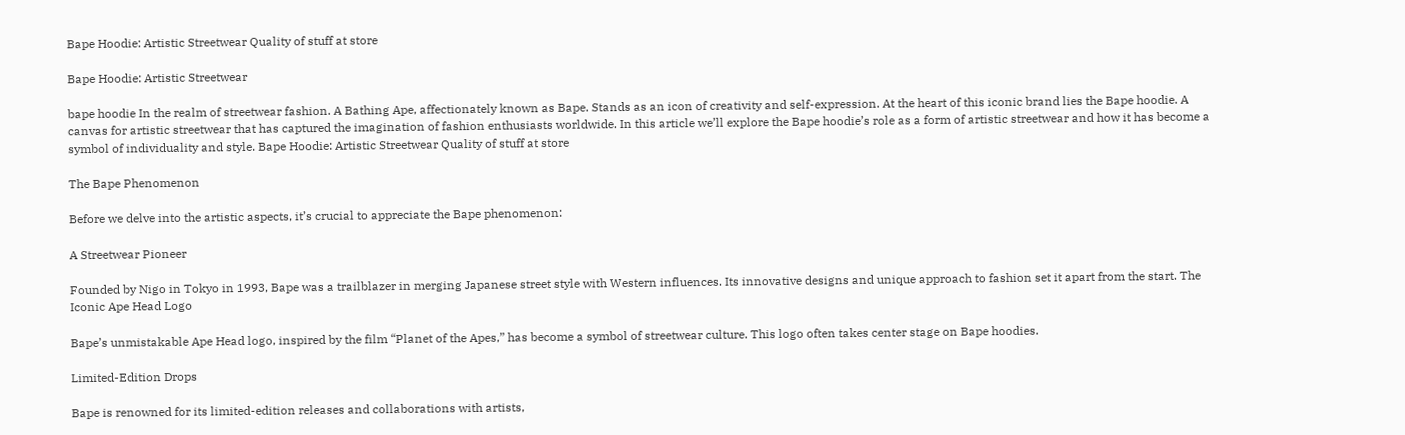Bape Hoodie: Artistic Streetwear Quality of stuff at store

Bape Hoodie: Artistic Streetwear

bape hoodie In the realm of streetwear fashion. A Bathing Ape, affectionately known as Bape. Stands as an icon of creativity and self-expression. At the heart of this iconic brand lies the Bape hoodie. A canvas for artistic streetwear that has captured the imagination of fashion enthusiasts worldwide. In this article we’ll explore the Bape hoodie’s role as a form of artistic streetwear and how it has become a symbol of individuality and style. Bape Hoodie: Artistic Streetwear Quality of stuff at store

The Bape Phenomenon

Before we delve into the artistic aspects, it’s crucial to appreciate the Bape phenomenon:

A Streetwear Pioneer

Founded by Nigo in Tokyo in 1993, Bape was a trailblazer in merging Japanese street style with Western influences. Its innovative designs and unique approach to fashion set it apart from the start. The Iconic Ape Head Logo

Bape’s unmistakable Ape Head logo, inspired by the film “Planet of the Apes,” has become a symbol of streetwear culture. This logo often takes center stage on Bape hoodies.

Limited-Edition Drops

Bape is renowned for its limited-edition releases and collaborations with artists,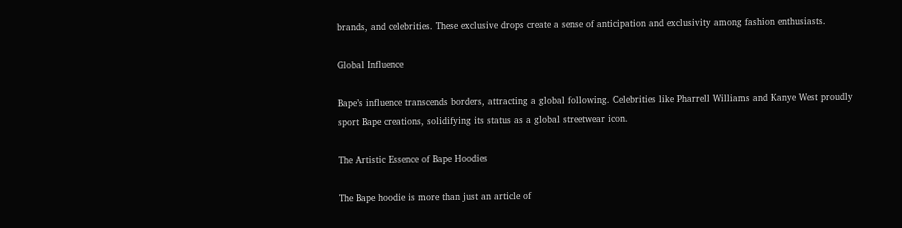brands, and celebrities. These exclusive drops create a sense of anticipation and exclusivity among fashion enthusiasts.

Global Influence

Bape’s influence transcends borders, attracting a global following. Celebrities like Pharrell Williams and Kanye West proudly sport Bape creations, solidifying its status as a global streetwear icon.

The Artistic Essence of Bape Hoodies

The Bape hoodie is more than just an article of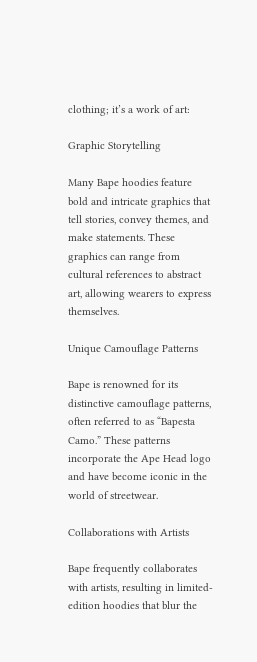clothing; it’s a work of art:

Graphic Storytelling

Many Bape hoodies feature bold and intricate graphics that tell stories, convey themes, and make statements. These graphics can range from cultural references to abstract art, allowing wearers to express themselves.

Unique Camouflage Patterns

Bape is renowned for its distinctive camouflage patterns, often referred to as “Bapesta Camo.” These patterns incorporate the Ape Head logo and have become iconic in the world of streetwear.

Collaborations with Artists

Bape frequently collaborates with artists, resulting in limited-edition hoodies that blur the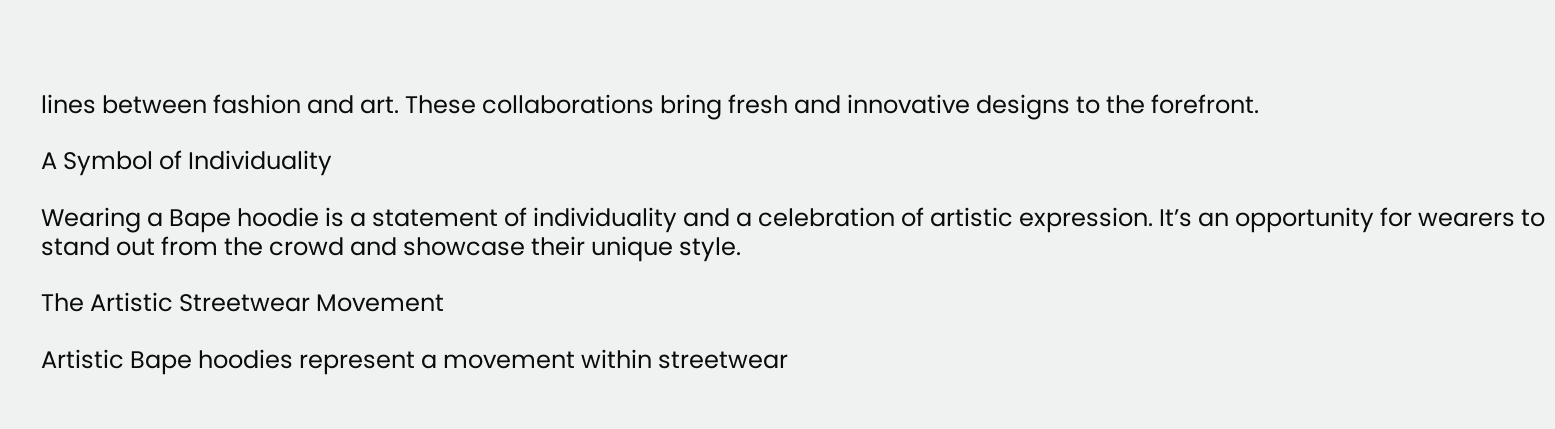lines between fashion and art. These collaborations bring fresh and innovative designs to the forefront.

A Symbol of Individuality

Wearing a Bape hoodie is a statement of individuality and a celebration of artistic expression. It’s an opportunity for wearers to stand out from the crowd and showcase their unique style.

The Artistic Streetwear Movement

Artistic Bape hoodies represent a movement within streetwear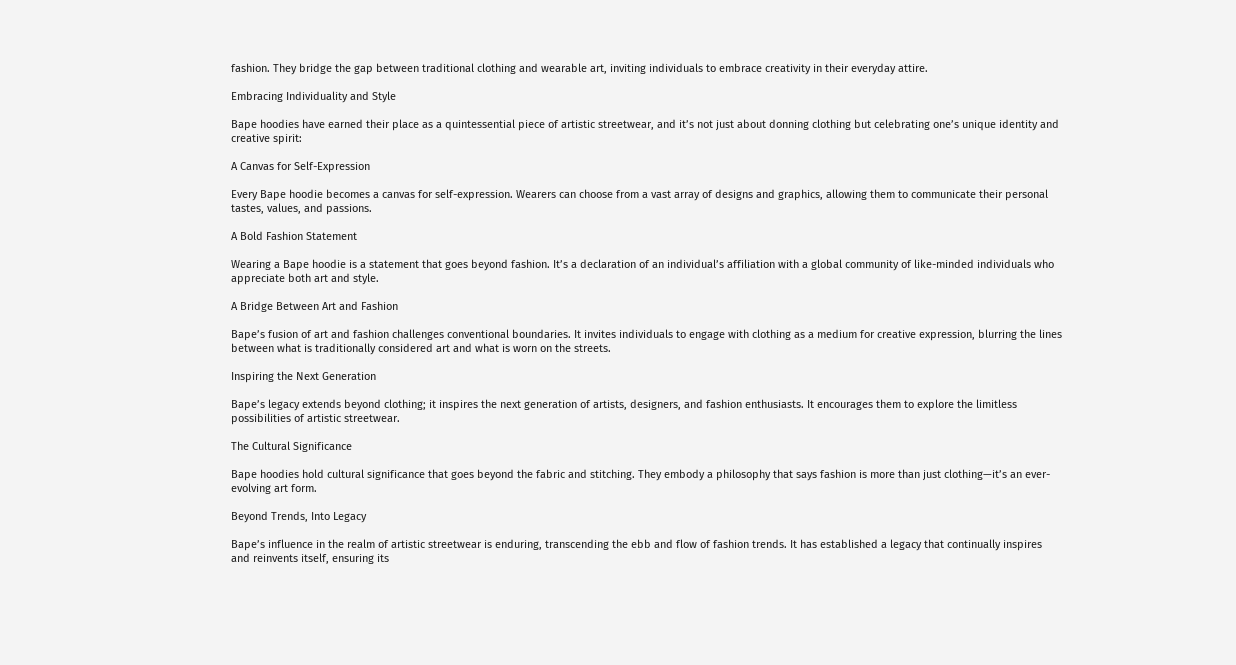fashion. They bridge the gap between traditional clothing and wearable art, inviting individuals to embrace creativity in their everyday attire.

Embracing Individuality and Style

Bape hoodies have earned their place as a quintessential piece of artistic streetwear, and it’s not just about donning clothing but celebrating one’s unique identity and creative spirit:

A Canvas for Self-Expression

Every Bape hoodie becomes a canvas for self-expression. Wearers can choose from a vast array of designs and graphics, allowing them to communicate their personal tastes, values, and passions.

A Bold Fashion Statement

Wearing a Bape hoodie is a statement that goes beyond fashion. It’s a declaration of an individual’s affiliation with a global community of like-minded individuals who appreciate both art and style.

A Bridge Between Art and Fashion

Bape’s fusion of art and fashion challenges conventional boundaries. It invites individuals to engage with clothing as a medium for creative expression, blurring the lines between what is traditionally considered art and what is worn on the streets.

Inspiring the Next Generation

Bape’s legacy extends beyond clothing; it inspires the next generation of artists, designers, and fashion enthusiasts. It encourages them to explore the limitless possibilities of artistic streetwear.

The Cultural Significance

Bape hoodies hold cultural significance that goes beyond the fabric and stitching. They embody a philosophy that says fashion is more than just clothing—it’s an ever-evolving art form.

Beyond Trends, Into Legacy

Bape’s influence in the realm of artistic streetwear is enduring, transcending the ebb and flow of fashion trends. It has established a legacy that continually inspires and reinvents itself, ensuring its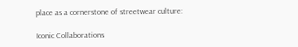place as a cornerstone of streetwear culture:

Iconic Collaborations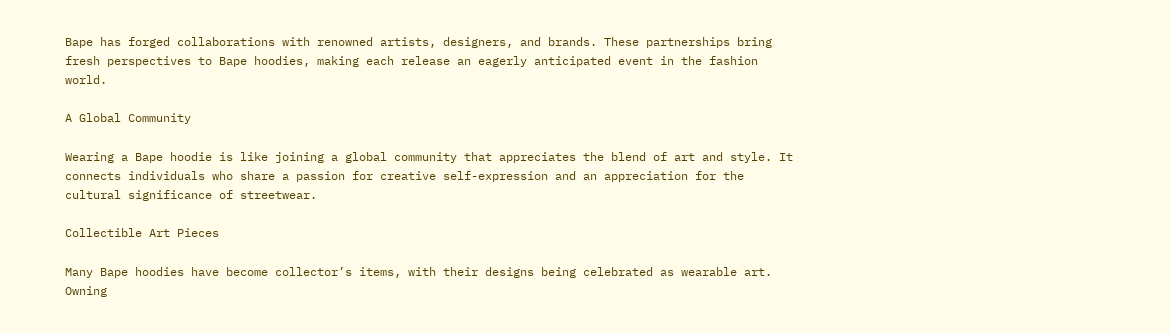Bape has forged collaborations with renowned artists, designers, and brands. These partnerships bring fresh perspectives to Bape hoodies, making each release an eagerly anticipated event in the fashion world.

A Global Community

Wearing a Bape hoodie is like joining a global community that appreciates the blend of art and style. It connects individuals who share a passion for creative self-expression and an appreciation for the cultural significance of streetwear.

Collectible Art Pieces

Many Bape hoodies have become collector’s items, with their designs being celebrated as wearable art. Owning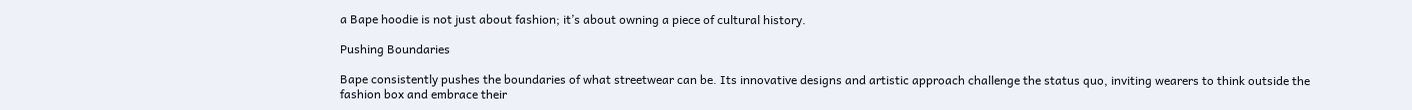a Bape hoodie is not just about fashion; it’s about owning a piece of cultural history.

Pushing Boundaries

Bape consistently pushes the boundaries of what streetwear can be. Its innovative designs and artistic approach challenge the status quo, inviting wearers to think outside the fashion box and embrace their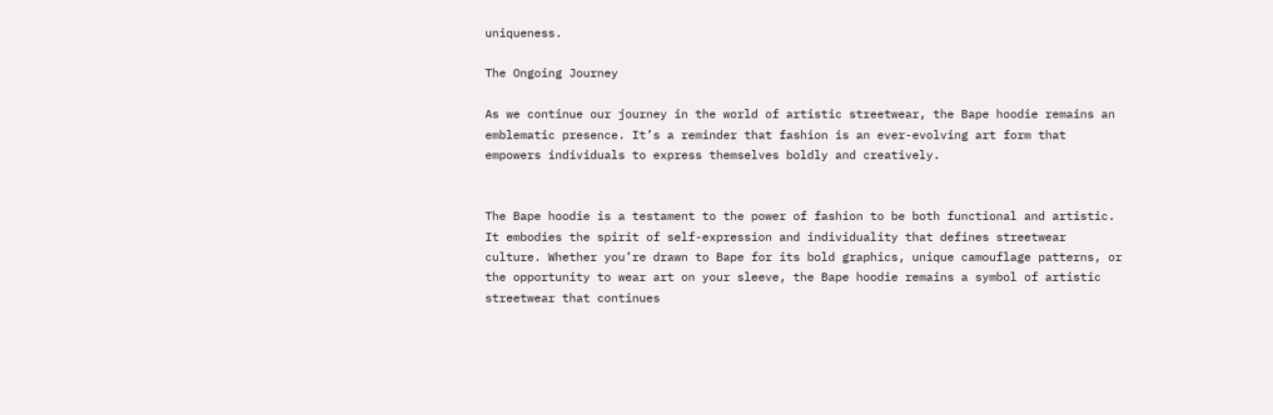uniqueness.

The Ongoing Journey

As we continue our journey in the world of artistic streetwear, the Bape hoodie remains an emblematic presence. It’s a reminder that fashion is an ever-evolving art form that empowers individuals to express themselves boldly and creatively.


The Bape hoodie is a testament to the power of fashion to be both functional and artistic. It embodies the spirit of self-expression and individuality that defines streetwear culture. Whether you’re drawn to Bape for its bold graphics, unique camouflage patterns, or the opportunity to wear art on your sleeve, the Bape hoodie remains a symbol of artistic streetwear that continues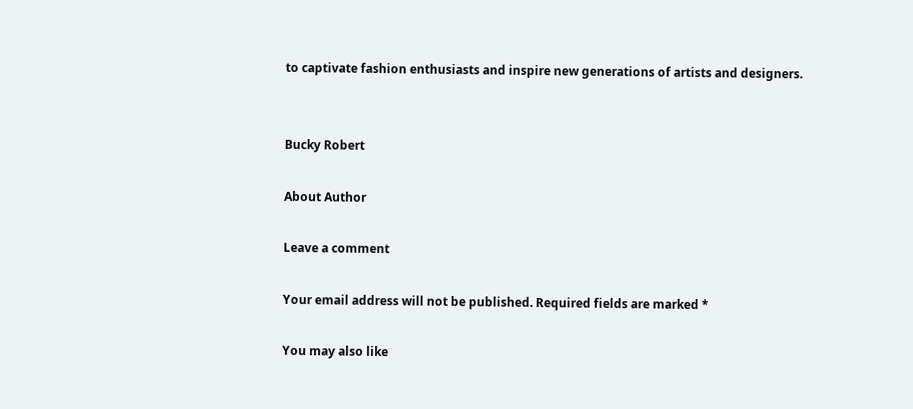to captivate fashion enthusiasts and inspire new generations of artists and designers.


Bucky Robert

About Author

Leave a comment

Your email address will not be published. Required fields are marked *

You may also like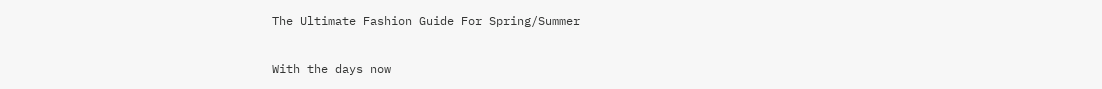The Ultimate Fashion Guide For Spring/Summer

With the days now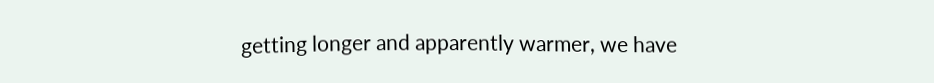getting longer and apparently warmer, we have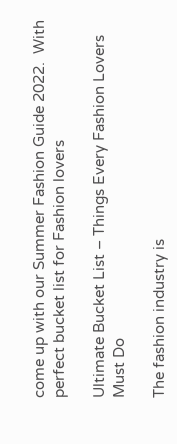come up with our Summer Fashion Guide 2022.  With
perfect bucket list for Fashion lovers

Ultimate Bucket List – Things Every Fashion Lovers Must Do

The fashion industry is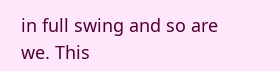in full swing and so are we. This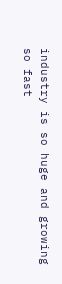industry is so huge and growing so fast